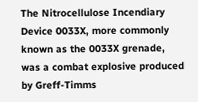The Nitrocellulose Incendiary Device 0033X, more commonly known as the 0033X grenade, was a combat explosive produced by Greff-Timms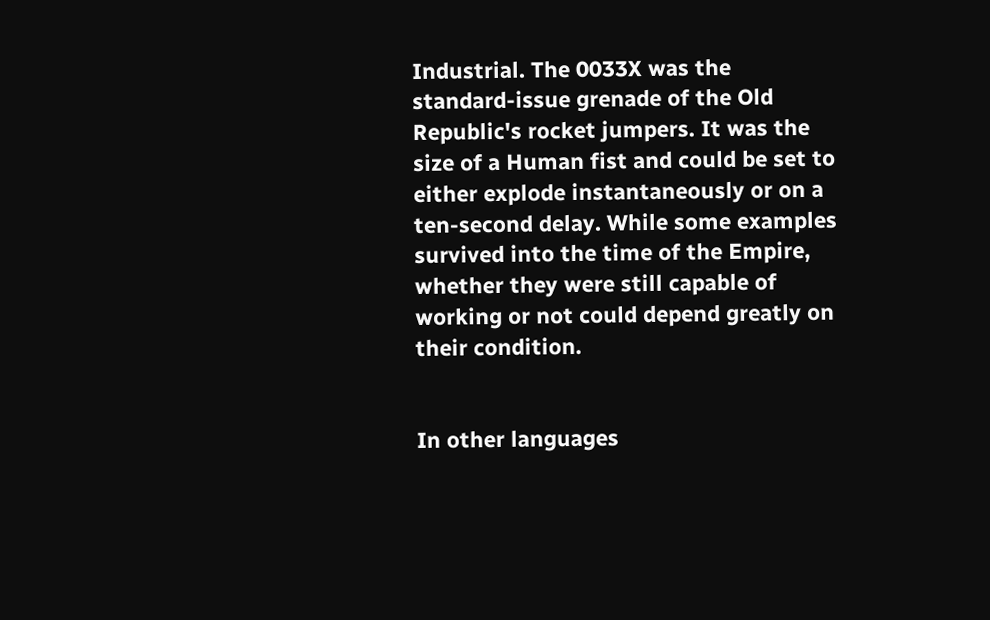Industrial. The 0033X was the standard-issue grenade of the Old Republic's rocket jumpers. It was the size of a Human fist and could be set to either explode instantaneously or on a ten-second delay. While some examples survived into the time of the Empire, whether they were still capable of working or not could depend greatly on their condition.


In other languages